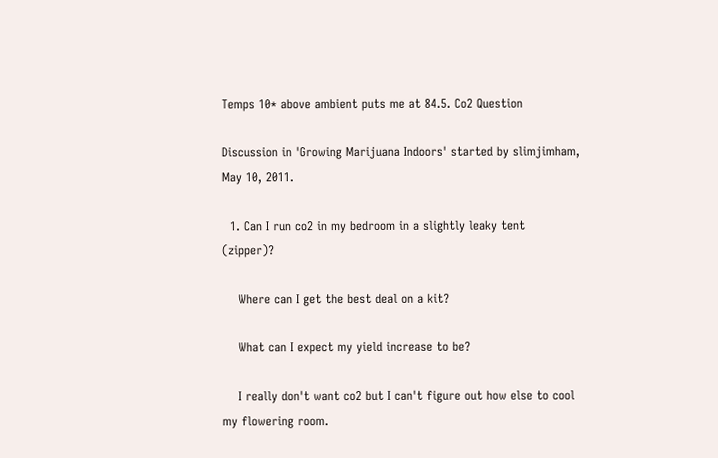Temps 10* above ambient puts me at 84.5. Co2 Question

Discussion in 'Growing Marijuana Indoors' started by slimjimham, May 10, 2011.

  1. Can I run co2 in my bedroom in a slightly leaky tent (zipper)?

    Where can I get the best deal on a kit?

    What can I expect my yield increase to be?

    I really don't want co2 but I can't figure out how else to cool my flowering room.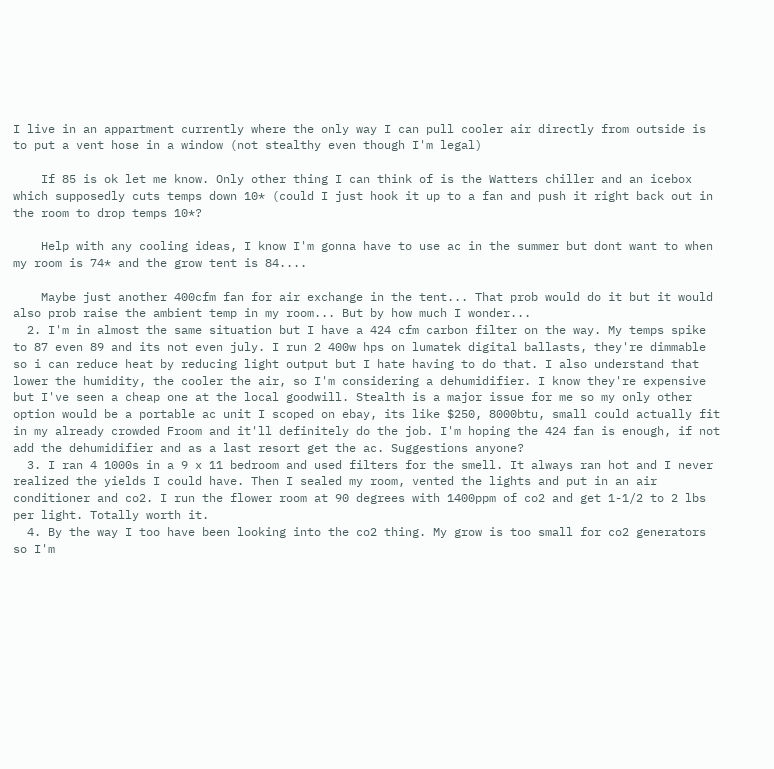I live in an appartment currently where the only way I can pull cooler air directly from outside is to put a vent hose in a window (not stealthy even though I'm legal)

    If 85 is ok let me know. Only other thing I can think of is the Watters chiller and an icebox which supposedly cuts temps down 10* (could I just hook it up to a fan and push it right back out in the room to drop temps 10*?

    Help with any cooling ideas, I know I'm gonna have to use ac in the summer but dont want to when my room is 74* and the grow tent is 84....

    Maybe just another 400cfm fan for air exchange in the tent... That prob would do it but it would also prob raise the ambient temp in my room... But by how much I wonder...
  2. I'm in almost the same situation but I have a 424 cfm carbon filter on the way. My temps spike to 87 even 89 and its not even july. I run 2 400w hps on lumatek digital ballasts, they're dimmable so i can reduce heat by reducing light output but I hate having to do that. I also understand that lower the humidity, the cooler the air, so I'm considering a dehumidifier. I know they're expensive but I've seen a cheap one at the local goodwill. Stealth is a major issue for me so my only other option would be a portable ac unit I scoped on ebay, its like $250, 8000btu, small could actually fit in my already crowded Froom and it'll definitely do the job. I'm hoping the 424 fan is enough, if not add the dehumidifier and as a last resort get the ac. Suggestions anyone?
  3. I ran 4 1000s in a 9 x 11 bedroom and used filters for the smell. It always ran hot and I never realized the yields I could have. Then I sealed my room, vented the lights and put in an air conditioner and co2. I run the flower room at 90 degrees with 1400ppm of co2 and get 1-1/2 to 2 lbs per light. Totally worth it.
  4. By the way I too have been looking into the co2 thing. My grow is too small for co2 generators so I'm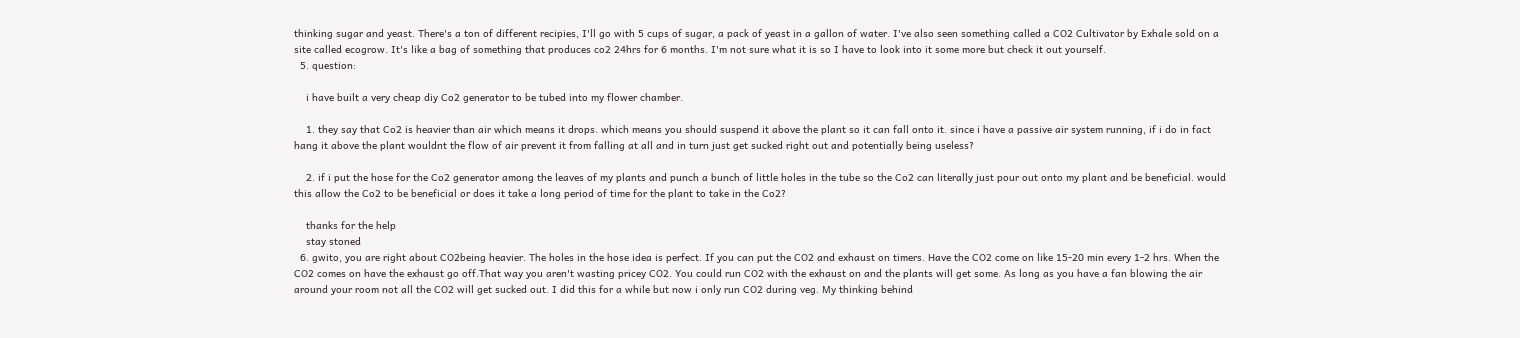thinking sugar and yeast. There's a ton of different recipies, I'll go with 5 cups of sugar, a pack of yeast in a gallon of water. I've also seen something called a CO2 Cultivator by Exhale sold on a site called ecogrow. It's like a bag of something that produces co2 24hrs for 6 months. I'm not sure what it is so I have to look into it some more but check it out yourself.
  5. question:

    i have built a very cheap diy Co2 generator to be tubed into my flower chamber.

    1. they say that Co2 is heavier than air which means it drops. which means you should suspend it above the plant so it can fall onto it. since i have a passive air system running, if i do in fact hang it above the plant wouldnt the flow of air prevent it from falling at all and in turn just get sucked right out and potentially being useless?

    2. if i put the hose for the Co2 generator among the leaves of my plants and punch a bunch of little holes in the tube so the Co2 can literally just pour out onto my plant and be beneficial. would this allow the Co2 to be beneficial or does it take a long period of time for the plant to take in the Co2?

    thanks for the help
    stay stoned
  6. gwito, you are right about CO2being heavier. The holes in the hose idea is perfect. If you can put the CO2 and exhaust on timers. Have the CO2 come on like 15-20 min every 1-2 hrs. When the CO2 comes on have the exhaust go off.That way you aren't wasting pricey CO2. You could run CO2 with the exhaust on and the plants will get some. As long as you have a fan blowing the air around your room not all the CO2 will get sucked out. I did this for a while but now i only run CO2 during veg. My thinking behind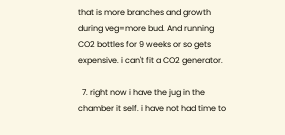that is more branches and growth during veg=more bud. And running CO2 bottles for 9 weeks or so gets expensive. i can't fit a CO2 generator.

  7. right now i have the jug in the chamber it self. i have not had time to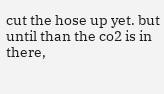cut the hose up yet. but until than the co2 is in there,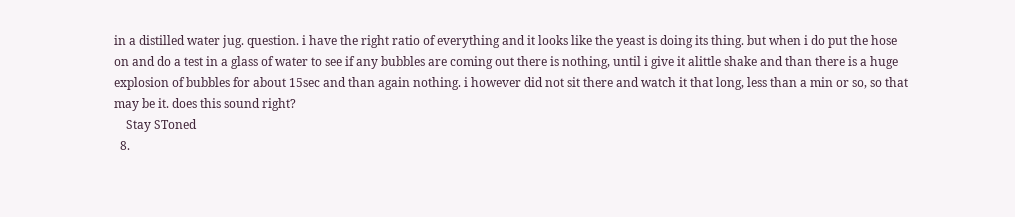in a distilled water jug. question. i have the right ratio of everything and it looks like the yeast is doing its thing. but when i do put the hose on and do a test in a glass of water to see if any bubbles are coming out there is nothing, until i give it alittle shake and than there is a huge explosion of bubbles for about 15sec and than again nothing. i however did not sit there and watch it that long, less than a min or so, so that may be it. does this sound right?
    Stay SToned
  8.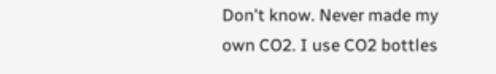Don't know. Never made my own CO2. I use CO2 bottles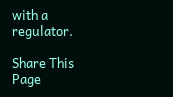with a regulator.

Share This Page